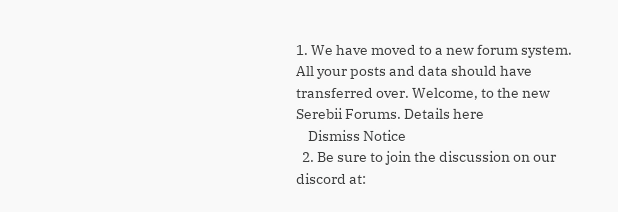1. We have moved to a new forum system. All your posts and data should have transferred over. Welcome, to the new Serebii Forums. Details here
    Dismiss Notice
  2. Be sure to join the discussion on our discord at: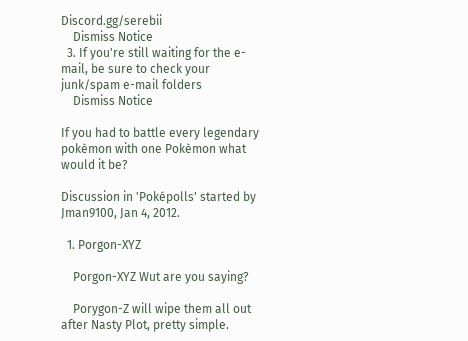Discord.gg/serebii
    Dismiss Notice
  3. If you're still waiting for the e-mail, be sure to check your junk/spam e-mail folders
    Dismiss Notice

If you had to battle every legendary pokèmon with one Pokèmon what would it be?

Discussion in 'Poképolls' started by Jman9100, Jan 4, 2012.

  1. Porgon-XYZ

    Porgon-XYZ Wut are you saying?

    Porygon-Z will wipe them all out after Nasty Plot, pretty simple.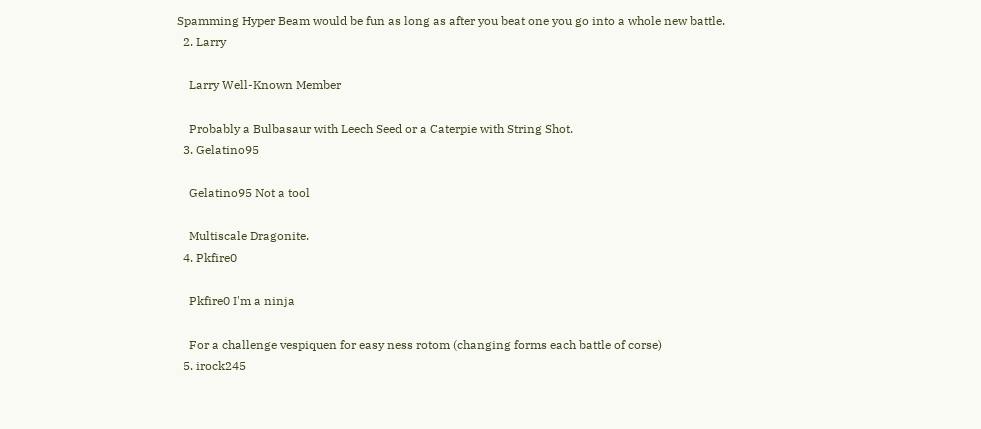Spamming Hyper Beam would be fun as long as after you beat one you go into a whole new battle.
  2. Larry

    Larry Well-Known Member

    Probably a Bulbasaur with Leech Seed or a Caterpie with String Shot.
  3. Gelatino95

    Gelatino95 Not a tool

    Multiscale Dragonite.
  4. Pkfire0

    Pkfire0 I'm a ninja

    For a challenge vespiquen for easy ness rotom (changing forms each battle of corse)
  5. irock245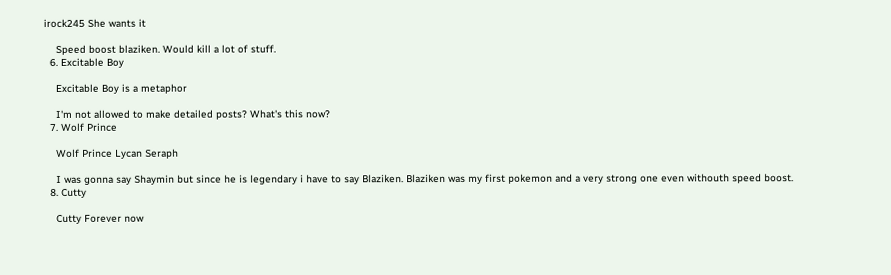irock245 She wants it

    Speed boost blaziken. Would kill a lot of stuff.
  6. Excitable Boy

    Excitable Boy is a metaphor

    I'm not allowed to make detailed posts? What's this now?
  7. Wolf Prince

    Wolf Prince Lycan Seraph

    I was gonna say Shaymin but since he is legendary i have to say Blaziken. Blaziken was my first pokemon and a very strong one even withouth speed boost.
  8. Cutty

    Cutty Forever now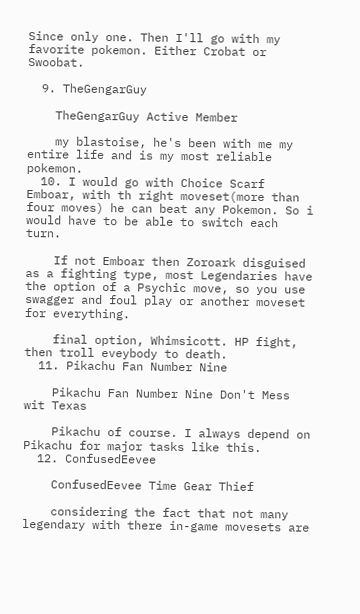Since only one. Then I'll go with my favorite pokemon. Either Crobat or Swoobat.

  9. TheGengarGuy

    TheGengarGuy Active Member

    my blastoise, he's been with me my entire life and is my most reliable pokemon.
  10. I would go with Choice Scarf Emboar, with th right moveset(more than four moves) he can beat any Pokemon. So i would have to be able to switch each turn.

    If not Emboar then Zoroark disguised as a fighting type, most Legendaries have the option of a Psychic move, so you use swagger and foul play or another moveset for everything.

    final option, Whimsicott. HP fight, then troll eveybody to death.
  11. Pikachu Fan Number Nine

    Pikachu Fan Number Nine Don't Mess wit Texas

    Pikachu of course. I always depend on Pikachu for major tasks like this.
  12. ConfusedEevee

    ConfusedEevee Time Gear Thief

    considering the fact that not many legendary with there in-game movesets are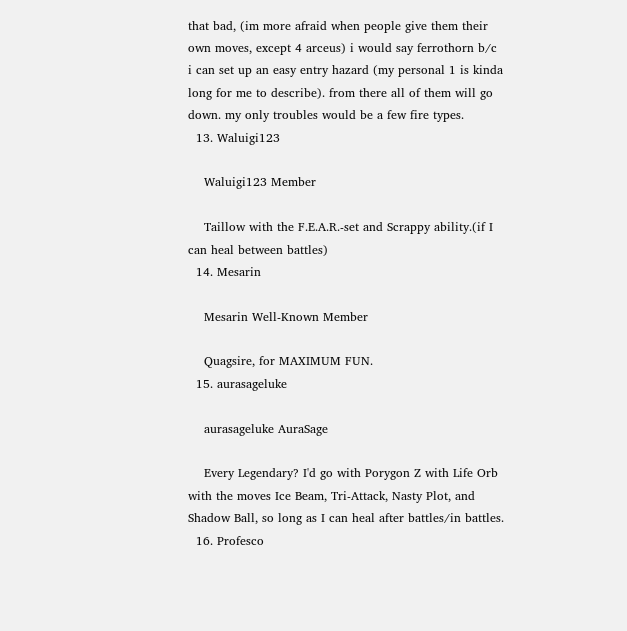that bad, (im more afraid when people give them their own moves, except 4 arceus) i would say ferrothorn b/c i can set up an easy entry hazard (my personal 1 is kinda long for me to describe). from there all of them will go down. my only troubles would be a few fire types.
  13. Waluigi123

    Waluigi123 Member

    Taillow with the F.E.A.R.-set and Scrappy ability.(if I can heal between battles)
  14. Mesarin

    Mesarin Well-Known Member

    Quagsire, for MAXIMUM FUN.
  15. aurasageluke

    aurasageluke AuraSage

    Every Legendary? I'd go with Porygon Z with Life Orb with the moves Ice Beam, Tri-Attack, Nasty Plot, and Shadow Ball, so long as I can heal after battles/in battles.
  16. Profesco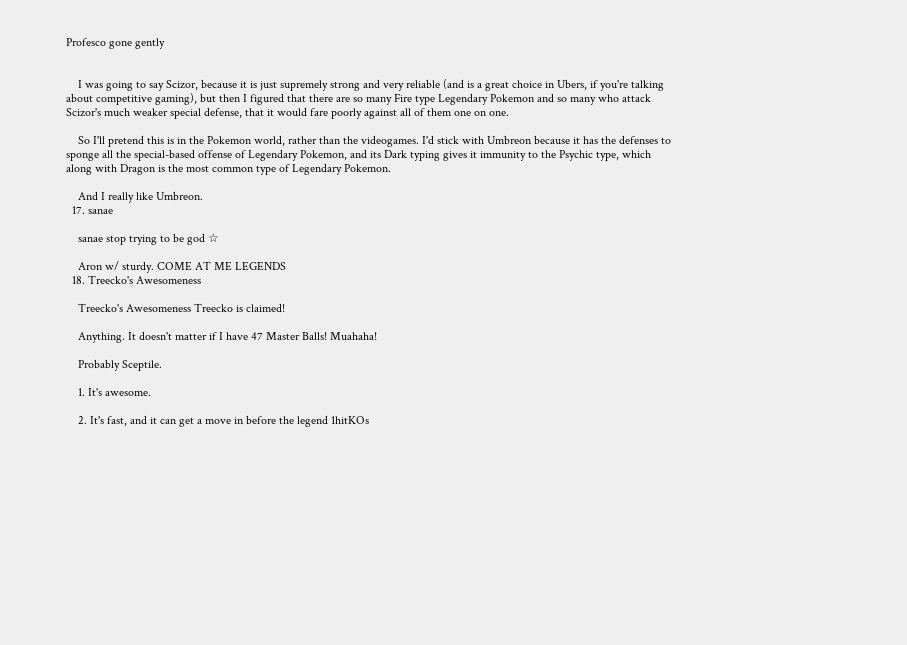Profesco gone gently


    I was going to say Scizor, because it is just supremely strong and very reliable (and is a great choice in Ubers, if you're talking about competitive gaming), but then I figured that there are so many Fire type Legendary Pokemon and so many who attack Scizor's much weaker special defense, that it would fare poorly against all of them one on one.

    So I'll pretend this is in the Pokemon world, rather than the videogames. I'd stick with Umbreon because it has the defenses to sponge all the special-based offense of Legendary Pokemon, and its Dark typing gives it immunity to the Psychic type, which along with Dragon is the most common type of Legendary Pokemon.

    And I really like Umbreon.
  17. sanae

    sanae stop trying to be god ☆

    Aron w/ sturdy. COME AT ME LEGENDS
  18. Treecko's Awesomeness

    Treecko's Awesomeness Treecko is claimed!

    Anything. It doesn't matter if I have 47 Master Balls! Muahaha!

    Probably Sceptile.

    1. It's awesome.

    2. It's fast, and it can get a move in before the legend 1hitKOs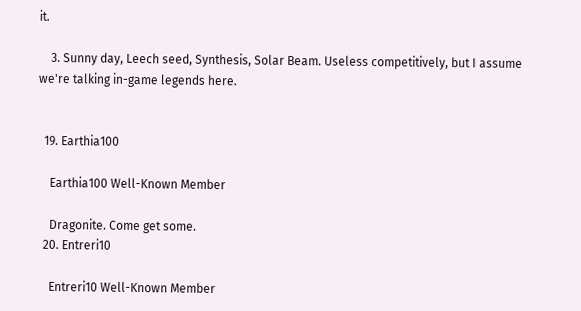it.

    3. Sunny day, Leech seed, Synthesis, Solar Beam. Useless competitively, but I assume we're talking in-game legends here.


  19. Earthia100

    Earthia100 Well-Known Member

    Dragonite. Come get some.
  20. Entreri10

    Entreri10 Well-Known Member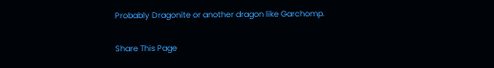Probably Dragonite or another dragon like Garchomp.

Share This Page